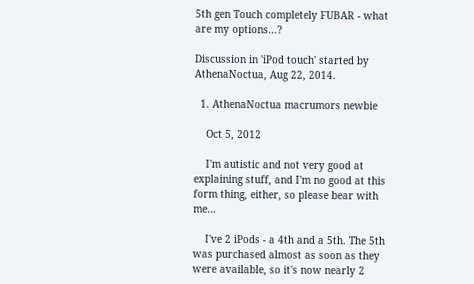5th gen Touch completely FUBAR - what are my options…?

Discussion in 'iPod touch' started by AthenaNoctua, Aug 22, 2014.

  1. AthenaNoctua macrumors newbie

    Oct 5, 2012

    I'm autistic and not very good at explaining stuff, and I'm no good at this form thing, either, so please bear with me…

    I've 2 iPods - a 4th and a 5th. The 5th was purchased almost as soon as they were available, so it's now nearly 2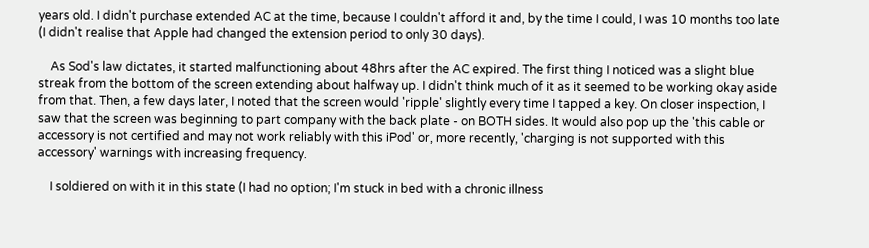years old. I didn't purchase extended AC at the time, because I couldn't afford it and, by the time I could, I was 10 months too late (I didn't realise that Apple had changed the extension period to only 30 days).

    As Sod's law dictates, it started malfunctioning about 48hrs after the AC expired. The first thing I noticed was a slight blue streak from the bottom of the screen extending about halfway up. I didn't think much of it as it seemed to be working okay aside from that. Then, a few days later, I noted that the screen would 'ripple' slightly every time I tapped a key. On closer inspection, I saw that the screen was beginning to part company with the back plate - on BOTH sides. It would also pop up the 'this cable or accessory is not certified and may not work reliably with this iPod' or, more recently, 'charging is not supported with this accessory' warnings with increasing frequency.

    I soldiered on with it in this state (I had no option; I'm stuck in bed with a chronic illness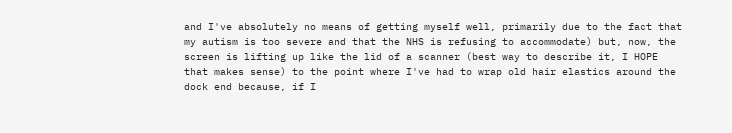and I've absolutely no means of getting myself well, primarily due to the fact that my autism is too severe and that the NHS is refusing to accommodate) but, now, the screen is lifting up like the lid of a scanner (best way to describe it, I HOPE that makes sense) to the point where I've had to wrap old hair elastics around the dock end because, if I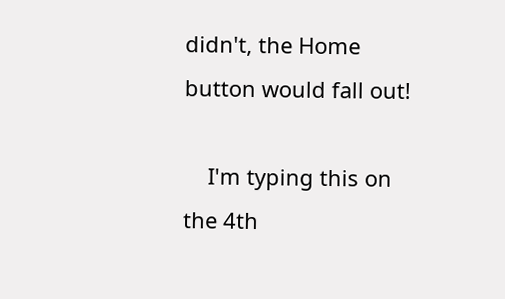didn't, the Home button would fall out!

    I'm typing this on the 4th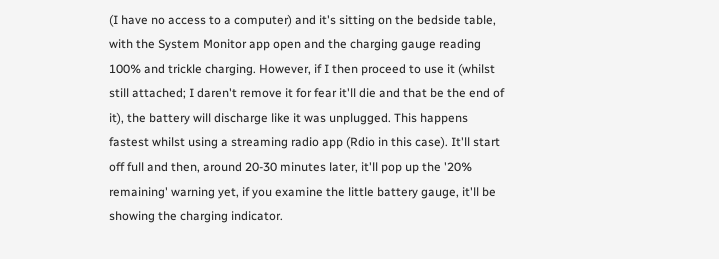(I have no access to a computer) and it's sitting on the bedside table, with the System Monitor app open and the charging gauge reading 100% and trickle charging. However, if I then proceed to use it (whilst still attached; I daren't remove it for fear it'll die and that be the end of it), the battery will discharge like it was unplugged. This happens fastest whilst using a streaming radio app (Rdio in this case). It'll start off full and then, around 20-30 minutes later, it'll pop up the '20% remaining' warning yet, if you examine the little battery gauge, it'll be showing the charging indicator.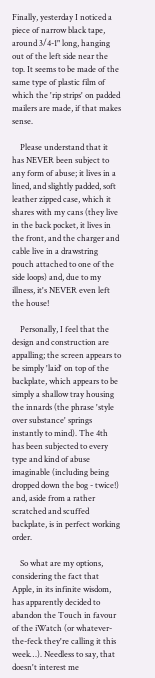Finally, yesterday I noticed a piece of narrow black tape, around 3/4-1" long, hanging out of the left side near the top. It seems to be made of the same type of plastic film of which the 'rip strips' on padded mailers are made, if that makes sense.

    Please understand that it has NEVER been subject to any form of abuse; it lives in a lined, and slightly padded, soft leather zipped case, which it shares with my cans (they live in the back pocket, it lives in the front, and the charger and cable live in a drawstring pouch attached to one of the side loops) and, due to my illness, it's NEVER even left the house!

    Personally, I feel that the design and construction are appalling; the screen appears to be simply 'laid' on top of the backplate, which appears to be simply a shallow tray housing the innards (the phrase 'style over substance' springs instantly to mind). The 4th has been subjected to every type and kind of abuse imaginable (including being dropped down the bog - twice!) and, aside from a rather scratched and scuffed backplate, is in perfect working order.

    So what are my options, considering the fact that Apple, in its infinite wisdom, has apparently decided to abandon the Touch in favour of the iWatch (or whatever-the-feck they're calling it this week…). Needless to say, that doesn't interest me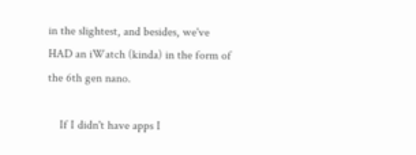in the slightest, and besides, we've HAD an iWatch (kinda) in the form of the 6th gen nano.

    If I didn't have apps I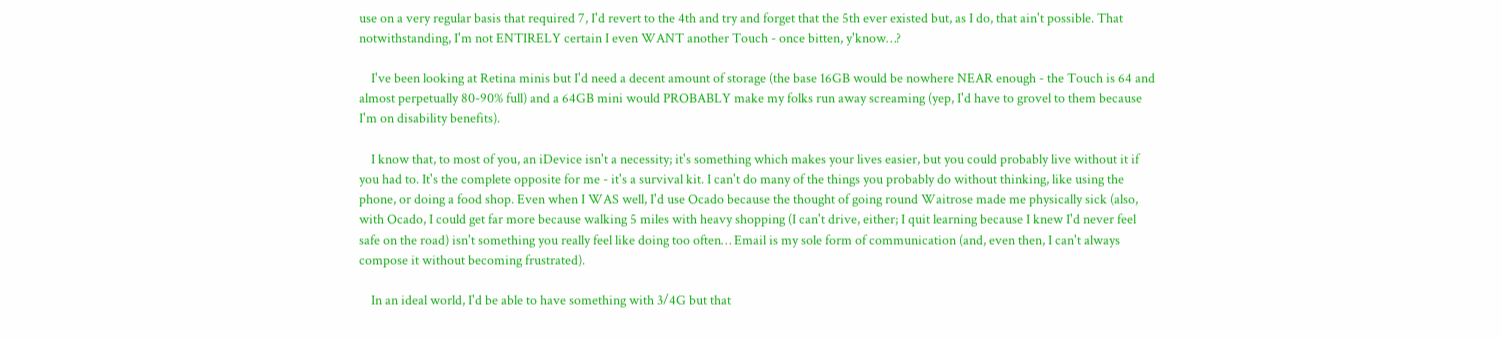use on a very regular basis that required 7, I'd revert to the 4th and try and forget that the 5th ever existed but, as I do, that ain't possible. That notwithstanding, I'm not ENTIRELY certain I even WANT another Touch - once bitten, y'know…?

    I've been looking at Retina minis but I'd need a decent amount of storage (the base 16GB would be nowhere NEAR enough - the Touch is 64 and almost perpetually 80-90% full) and a 64GB mini would PROBABLY make my folks run away screaming (yep, I'd have to grovel to them because I'm on disability benefits).

    I know that, to most of you, an iDevice isn't a necessity; it's something which makes your lives easier, but you could probably live without it if you had to. It's the complete opposite for me - it's a survival kit. I can't do many of the things you probably do without thinking, like using the phone, or doing a food shop. Even when I WAS well, I'd use Ocado because the thought of going round Waitrose made me physically sick (also, with Ocado, I could get far more because walking 5 miles with heavy shopping (I can't drive, either; I quit learning because I knew I'd never feel safe on the road) isn't something you really feel like doing too often… Email is my sole form of communication (and, even then, I can't always compose it without becoming frustrated).

    In an ideal world, I'd be able to have something with 3/4G but that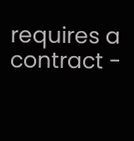requires a contract -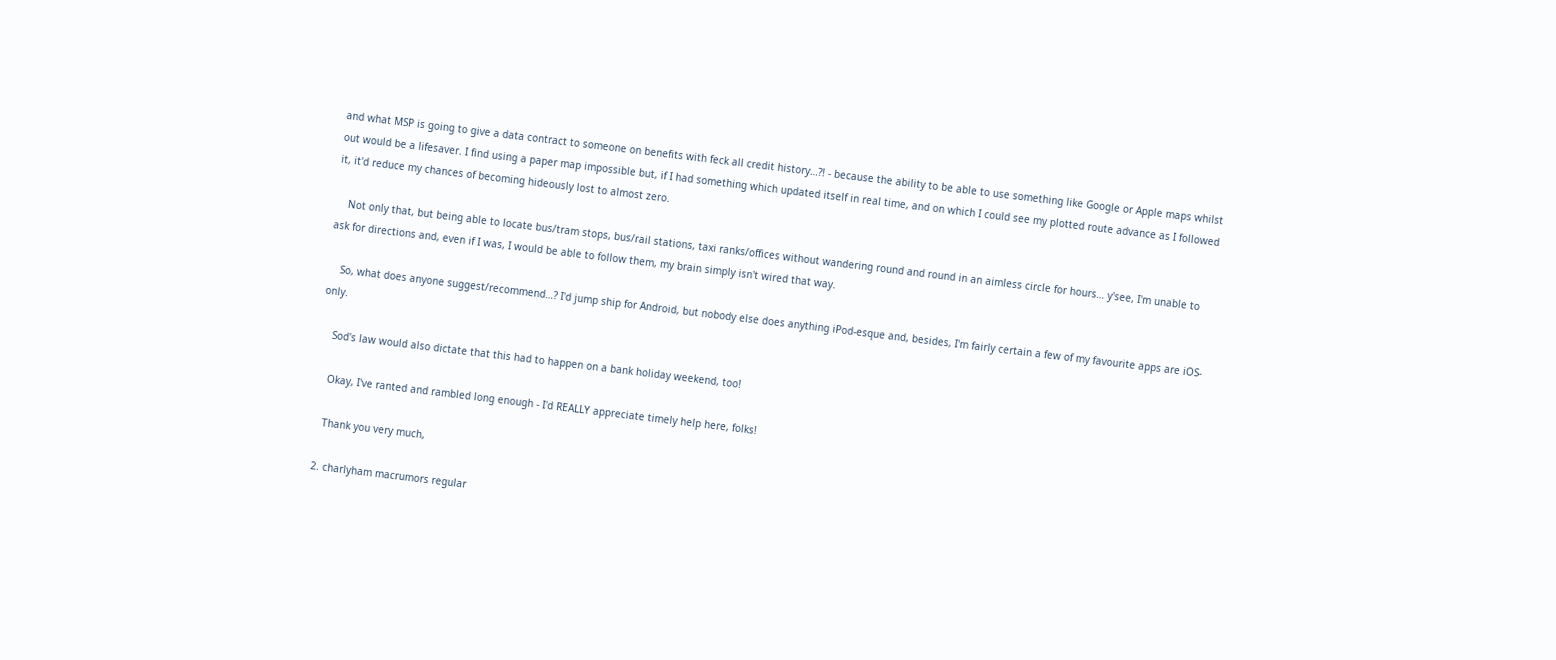and what MSP is going to give a data contract to someone on benefits with feck all credit history…?! - because the ability to be able to use something like Google or Apple maps whilst out would be a lifesaver. I find using a paper map impossible but, if I had something which updated itself in real time, and on which I could see my plotted route advance as I followed it, it'd reduce my chances of becoming hideously lost to almost zero.

    Not only that, but being able to locate bus/tram stops, bus/rail stations, taxi ranks/offices without wandering round and round in an aimless circle for hours… y'see, I'm unable to ask for directions and, even if I was, I would be able to follow them, my brain simply isn't wired that way.

    So, what does anyone suggest/recommend…? I'd jump ship for Android, but nobody else does anything iPod-esque and, besides, I'm fairly certain a few of my favourite apps are iOS-only.

    Sod's law would also dictate that this had to happen on a bank holiday weekend, too!

    Okay, I've ranted and rambled long enough - I'd REALLY appreciate timely help here, folks!

    Thank you very much,

  2. charlyham macrumors regular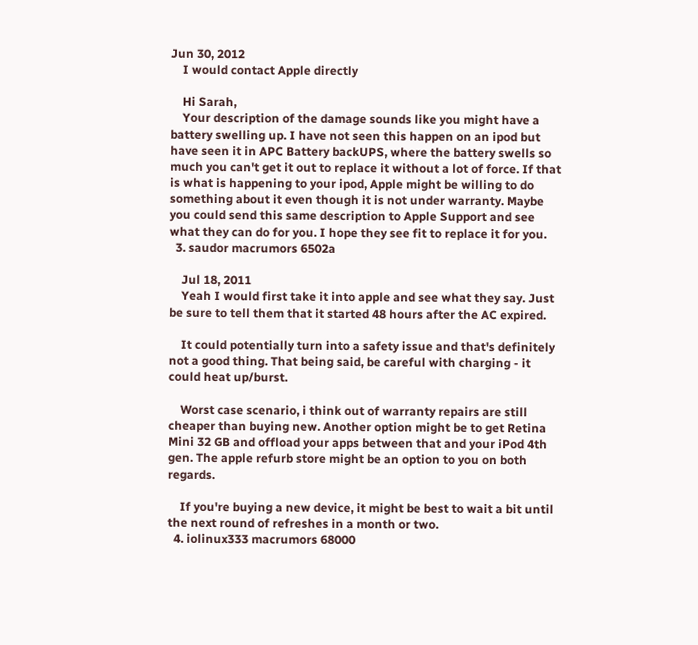Jun 30, 2012
    I would contact Apple directly

    Hi Sarah,
    Your description of the damage sounds like you might have a battery swelling up. I have not seen this happen on an ipod but have seen it in APC Battery backUPS, where the battery swells so much you can't get it out to replace it without a lot of force. If that is what is happening to your ipod, Apple might be willing to do something about it even though it is not under warranty. Maybe you could send this same description to Apple Support and see what they can do for you. I hope they see fit to replace it for you.
  3. saudor macrumors 6502a

    Jul 18, 2011
    Yeah I would first take it into apple and see what they say. Just be sure to tell them that it started 48 hours after the AC expired.

    It could potentially turn into a safety issue and that's definitely not a good thing. That being said, be careful with charging - it could heat up/burst.

    Worst case scenario, i think out of warranty repairs are still cheaper than buying new. Another option might be to get Retina Mini 32 GB and offload your apps between that and your iPod 4th gen. The apple refurb store might be an option to you on both regards.

    If you're buying a new device, it might be best to wait a bit until the next round of refreshes in a month or two.
  4. iolinux333 macrumors 68000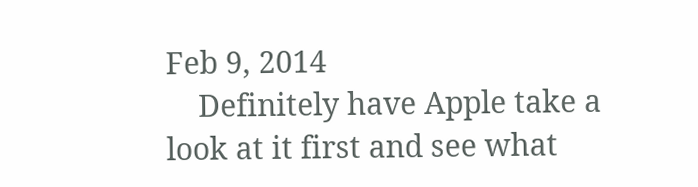Feb 9, 2014
    Definitely have Apple take a look at it first and see what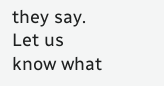they say. Let us know what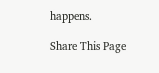happens.

Share This Page